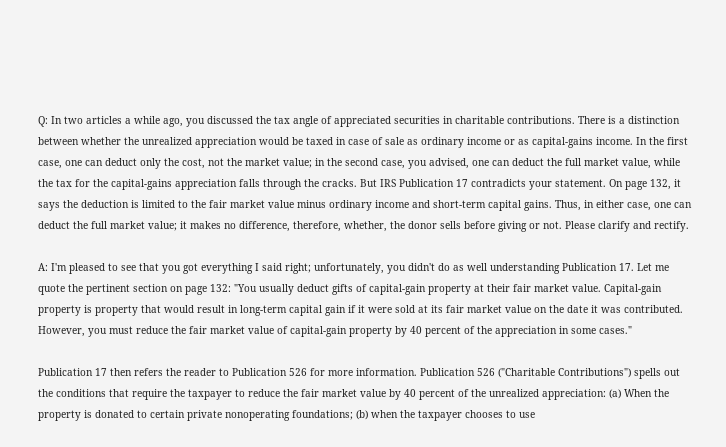Q: In two articles a while ago, you discussed the tax angle of appreciated securities in charitable contributions. There is a distinction between whether the unrealized appreciation would be taxed in case of sale as ordinary income or as capital-gains income. In the first case, one can deduct only the cost, not the market value; in the second case, you advised, one can deduct the full market value, while the tax for the capital-gains appreciation falls through the cracks. But IRS Publication 17 contradicts your statement. On page 132, it says the deduction is limited to the fair market value minus ordinary income and short-term capital gains. Thus, in either case, one can deduct the full market value; it makes no difference, therefore, whether, the donor sells before giving or not. Please clarify and rectify.

A: I'm pleased to see that you got everything I said right; unfortunately, you didn't do as well understanding Publication 17. Let me quote the pertinent section on page 132: "You usually deduct gifts of capital-gain property at their fair market value. Capital-gain property is property that would result in long-term capital gain if it were sold at its fair market value on the date it was contributed. However, you must reduce the fair market value of capital-gain property by 40 percent of the appreciation in some cases."

Publication 17 then refers the reader to Publication 526 for more information. Publication 526 ("Charitable Contributions") spells out the conditions that require the taxpayer to reduce the fair market value by 40 percent of the unrealized appreciation: (a) When the property is donated to certain private nonoperating foundations; (b) when the taxpayer chooses to use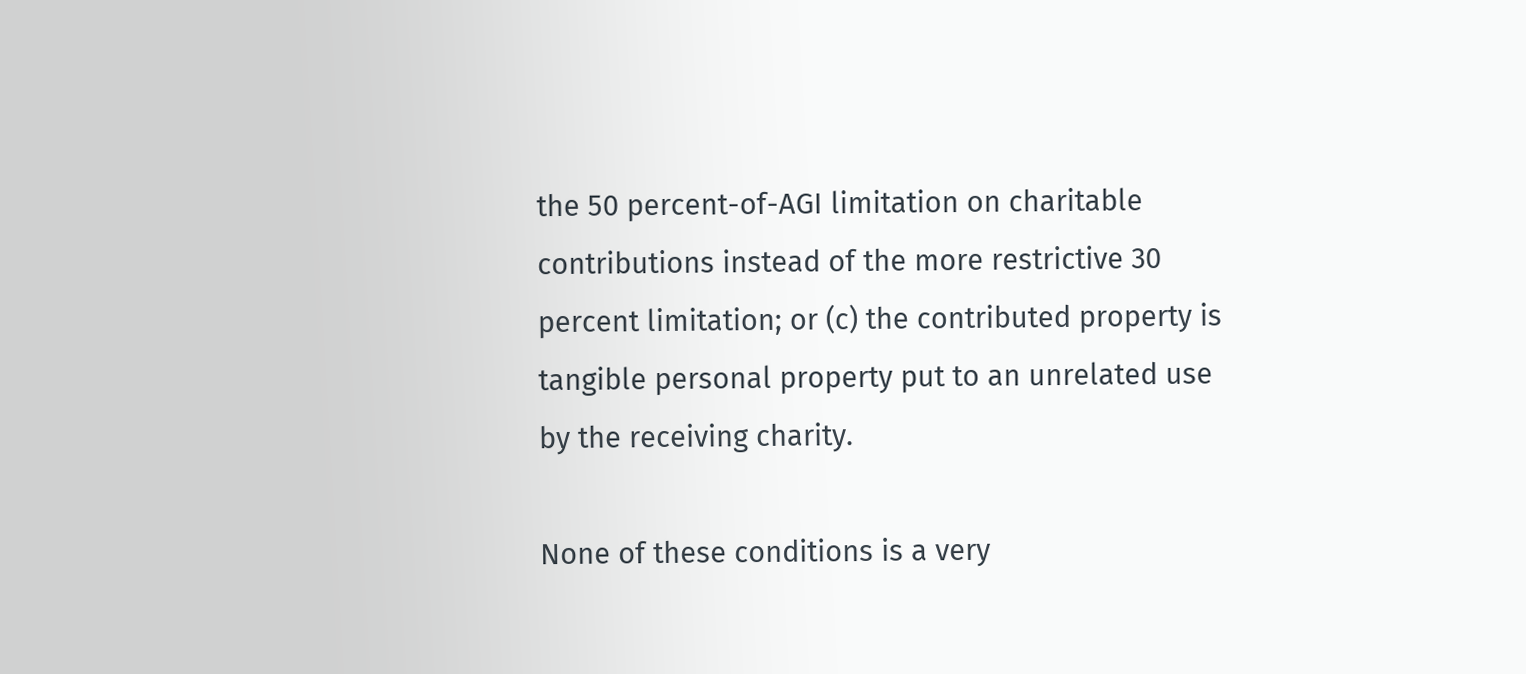the 50 percent-of-AGI limitation on charitable contributions instead of the more restrictive 30 percent limitation; or (c) the contributed property is tangible personal property put to an unrelated use by the receiving charity.

None of these conditions is a very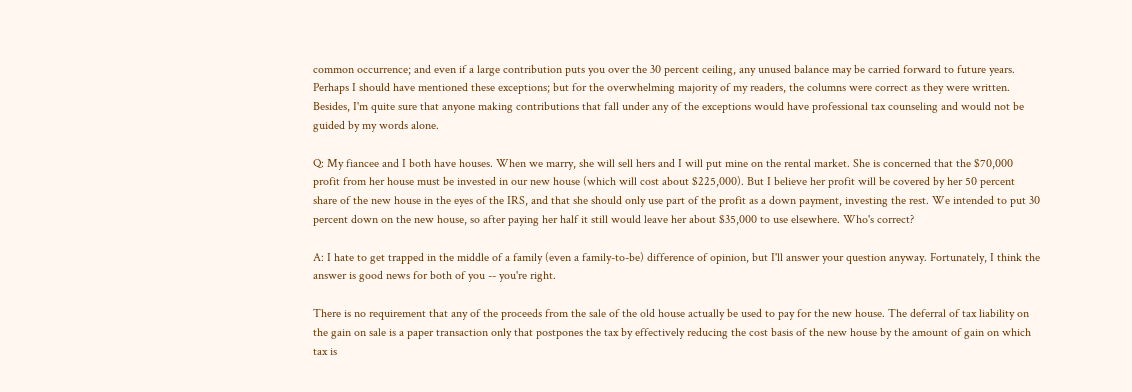common occurrence; and even if a large contribution puts you over the 30 percent ceiling, any unused balance may be carried forward to future years. Perhaps I should have mentioned these exceptions; but for the overwhelming majority of my readers, the columns were correct as they were written. Besides, I'm quite sure that anyone making contributions that fall under any of the exceptions would have professional tax counseling and would not be guided by my words alone.

Q: My fiancee and I both have houses. When we marry, she will sell hers and I will put mine on the rental market. She is concerned that the $70,000 profit from her house must be invested in our new house (which will cost about $225,000). But I believe her profit will be covered by her 50 percent share of the new house in the eyes of the IRS, and that she should only use part of the profit as a down payment, investing the rest. We intended to put 30 percent down on the new house, so after paying her half it still would leave her about $35,000 to use elsewhere. Who's correct?

A: I hate to get trapped in the middle of a family (even a family-to-be) difference of opinion, but I'll answer your question anyway. Fortunately, I think the answer is good news for both of you -- you're right.

There is no requirement that any of the proceeds from the sale of the old house actually be used to pay for the new house. The deferral of tax liability on the gain on sale is a paper transaction only that postpones the tax by effectively reducing the cost basis of the new house by the amount of gain on which tax is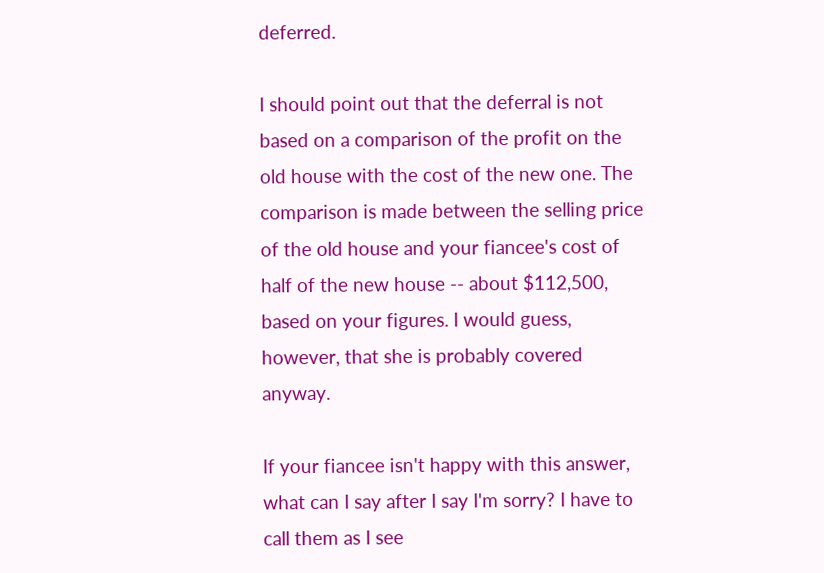deferred.

I should point out that the deferral is not based on a comparison of the profit on the old house with the cost of the new one. The comparison is made between the selling price of the old house and your fiancee's cost of half of the new house -- about $112,500, based on your figures. I would guess, however, that she is probably covered anyway.

If your fiancee isn't happy with this answer, what can I say after I say I'm sorry? I have to call them as I see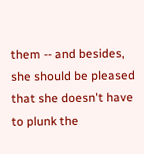them -- and besides, she should be pleased that she doesn't have to plunk the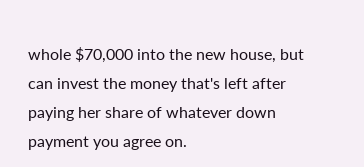whole $70,000 into the new house, but can invest the money that's left after paying her share of whatever down payment you agree on.